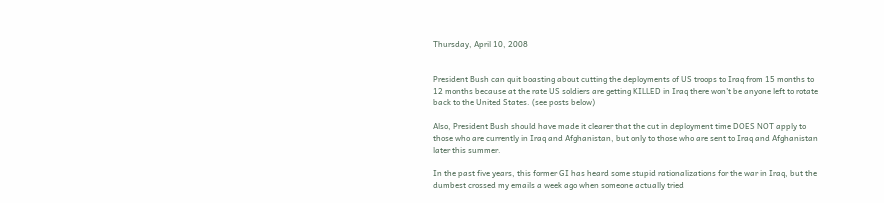Thursday, April 10, 2008


President Bush can quit boasting about cutting the deployments of US troops to Iraq from 15 months to 12 months because at the rate US soldiers are getting KILLED in Iraq there won't be anyone left to rotate back to the United States. (see posts below)

Also, President Bush should have made it clearer that the cut in deployment time DOES NOT apply to those who are currently in Iraq and Afghanistan, but only to those who are sent to Iraq and Afghanistan later this summer.

In the past five years, this former GI has heard some stupid rationalizations for the war in Iraq, but the dumbest crossed my emails a week ago when someone actually tried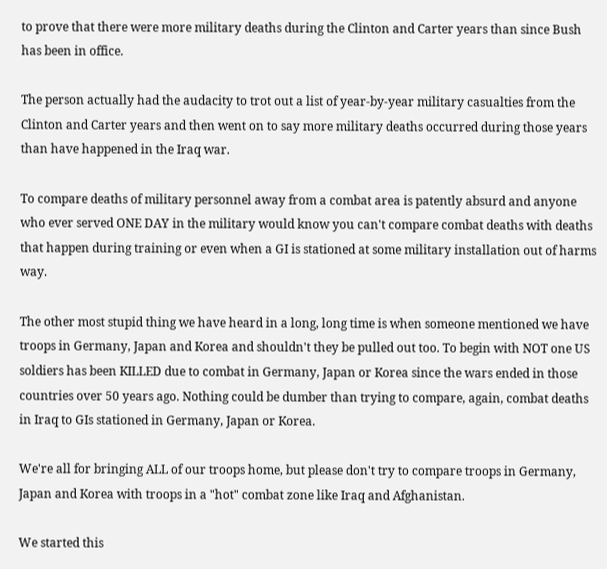to prove that there were more military deaths during the Clinton and Carter years than since Bush has been in office.

The person actually had the audacity to trot out a list of year-by-year military casualties from the Clinton and Carter years and then went on to say more military deaths occurred during those years than have happened in the Iraq war.

To compare deaths of military personnel away from a combat area is patently absurd and anyone who ever served ONE DAY in the military would know you can't compare combat deaths with deaths that happen during training or even when a GI is stationed at some military installation out of harms way.

The other most stupid thing we have heard in a long, long time is when someone mentioned we have troops in Germany, Japan and Korea and shouldn't they be pulled out too. To begin with NOT one US soldiers has been KILLED due to combat in Germany, Japan or Korea since the wars ended in those countries over 50 years ago. Nothing could be dumber than trying to compare, again, combat deaths in Iraq to GIs stationed in Germany, Japan or Korea.

We're all for bringing ALL of our troops home, but please don't try to compare troops in Germany, Japan and Korea with troops in a "hot" combat zone like Iraq and Afghanistan.

We started this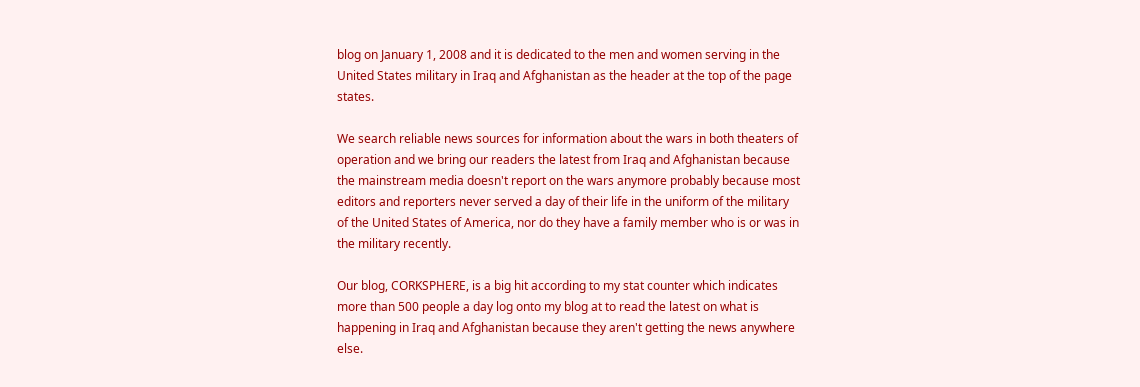blog on January 1, 2008 and it is dedicated to the men and women serving in the United States military in Iraq and Afghanistan as the header at the top of the page states.

We search reliable news sources for information about the wars in both theaters of operation and we bring our readers the latest from Iraq and Afghanistan because the mainstream media doesn't report on the wars anymore probably because most editors and reporters never served a day of their life in the uniform of the military of the United States of America, nor do they have a family member who is or was in the military recently.

Our blog, CORKSPHERE, is a big hit according to my stat counter which indicates more than 500 people a day log onto my blog at to read the latest on what is happening in Iraq and Afghanistan because they aren't getting the news anywhere else.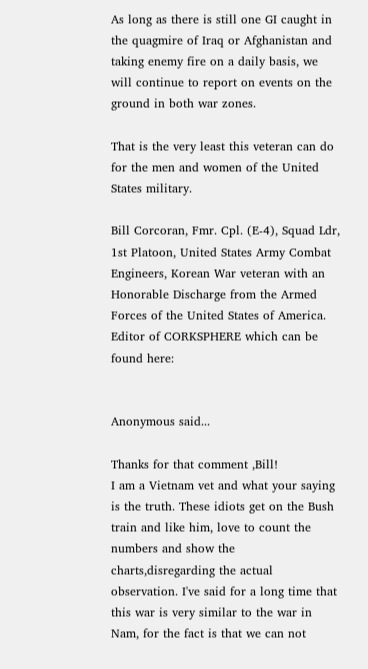As long as there is still one GI caught in the quagmire of Iraq or Afghanistan and taking enemy fire on a daily basis, we will continue to report on events on the ground in both war zones.

That is the very least this veteran can do for the men and women of the United States military.

Bill Corcoran, Fmr. Cpl. (E-4), Squad Ldr, 1st Platoon, United States Army Combat Engineers, Korean War veteran with an Honorable Discharge from the Armed Forces of the United States of America.
Editor of CORKSPHERE which can be found here:


Anonymous said...

Thanks for that comment ,Bill!
I am a Vietnam vet and what your saying is the truth. These idiots get on the Bush train and like him, love to count the numbers and show the charts,disregarding the actual observation. I've said for a long time that this war is very similar to the war in Nam, for the fact is that we can not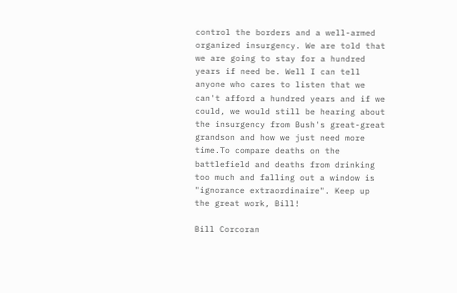control the borders and a well-armed organized insurgency. We are told that we are going to stay for a hundred years if need be. Well I can tell anyone who cares to listen that we can't afford a hundred years and if we could, we would still be hearing about the insurgency from Bush's great-great grandson and how we just need more time.To compare deaths on the battlefield and deaths from drinking too much and falling out a window is "ignorance extraordinaire". Keep up the great work, Bill!

Bill Corcoran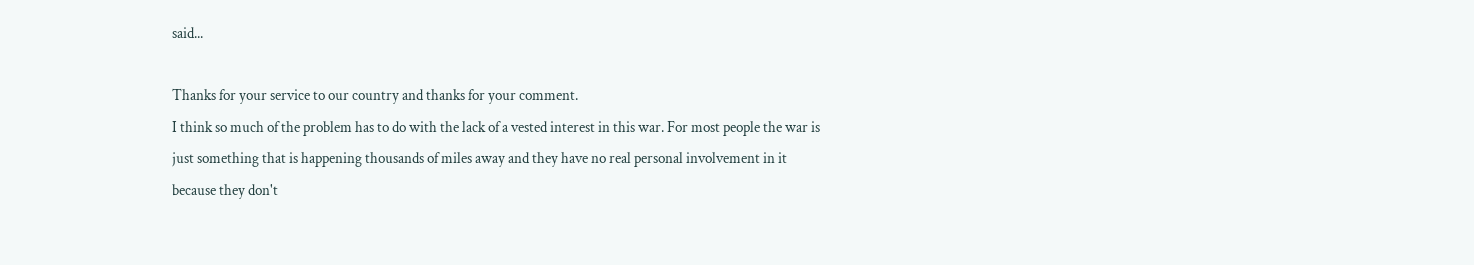said...

Thanks for your service to our country and thanks for your comment.
I think so much of the problem has to do with the lack of a vested interest in this war. For most people the war is just something that is happening thousands of miles away and they have no real personal involvement in it because they don't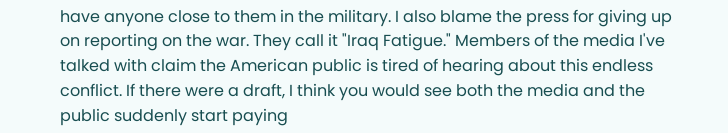have anyone close to them in the military. I also blame the press for giving up on reporting on the war. They call it "Iraq Fatigue." Members of the media I've talked with claim the American public is tired of hearing about this endless conflict. If there were a draft, I think you would see both the media and the public suddenly start paying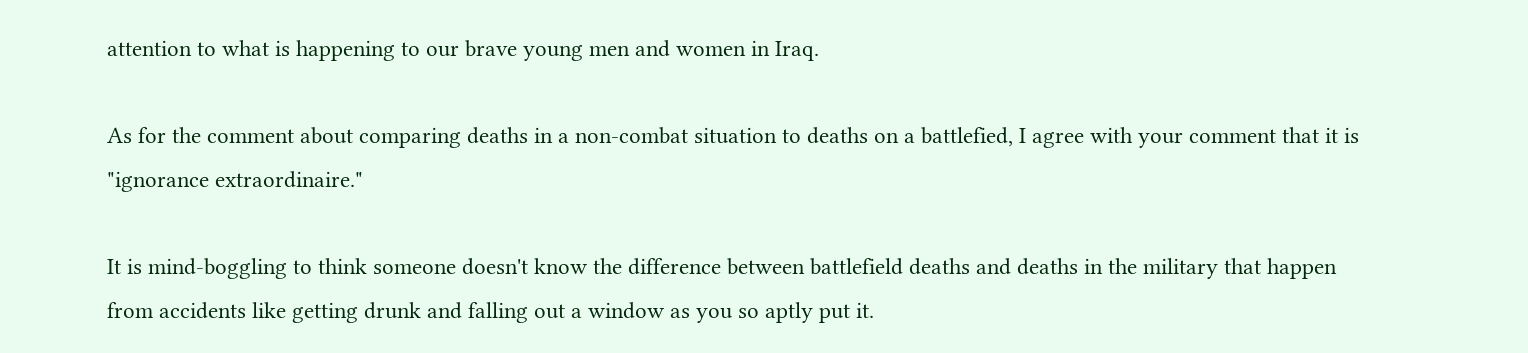attention to what is happening to our brave young men and women in Iraq.

As for the comment about comparing deaths in a non-combat situation to deaths on a battlefied, I agree with your comment that it is "ignorance extraordinaire."

It is mind-boggling to think someone doesn't know the difference between battlefield deaths and deaths in the military that happen from accidents like getting drunk and falling out a window as you so aptly put it.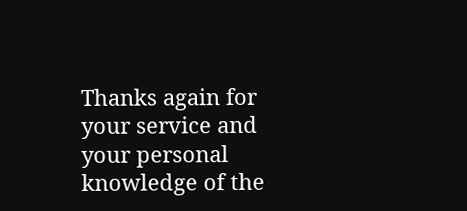Thanks again for your service and your personal knowledge of the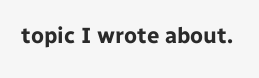topic I wrote about.